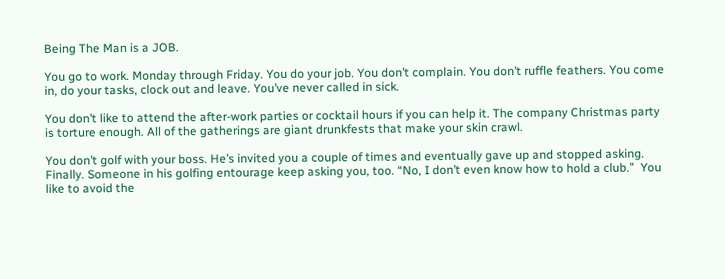Being The Man is a JOB.

You go to work. Monday through Friday. You do your job. You don’t complain. You don’t ruffle feathers. You come in, do your tasks, clock out and leave. You’ve never called in sick.

You don’t like to attend the after-work parties or cocktail hours if you can help it. The company Christmas party is torture enough. All of the gatherings are giant drunkfests that make your skin crawl.

You don’t golf with your boss. He’s invited you a couple of times and eventually gave up and stopped asking. Finally. Someone in his golfing entourage keep asking you, too. “No, I don’t even know how to hold a club.”  You like to avoid the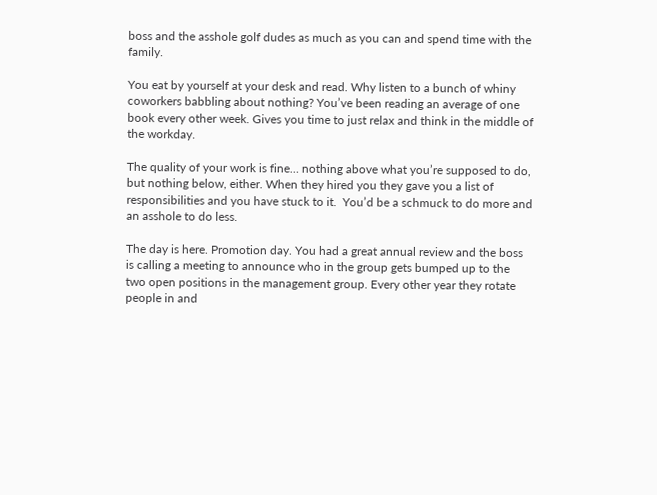boss and the asshole golf dudes as much as you can and spend time with the family.

You eat by yourself at your desk and read. Why listen to a bunch of whiny coworkers babbling about nothing? You’ve been reading an average of one book every other week. Gives you time to just relax and think in the middle of the workday.

The quality of your work is fine… nothing above what you’re supposed to do, but nothing below, either. When they hired you they gave you a list of responsibilities and you have stuck to it.  You’d be a schmuck to do more and an asshole to do less.

The day is here. Promotion day. You had a great annual review and the boss is calling a meeting to announce who in the group gets bumped up to the two open positions in the management group. Every other year they rotate people in and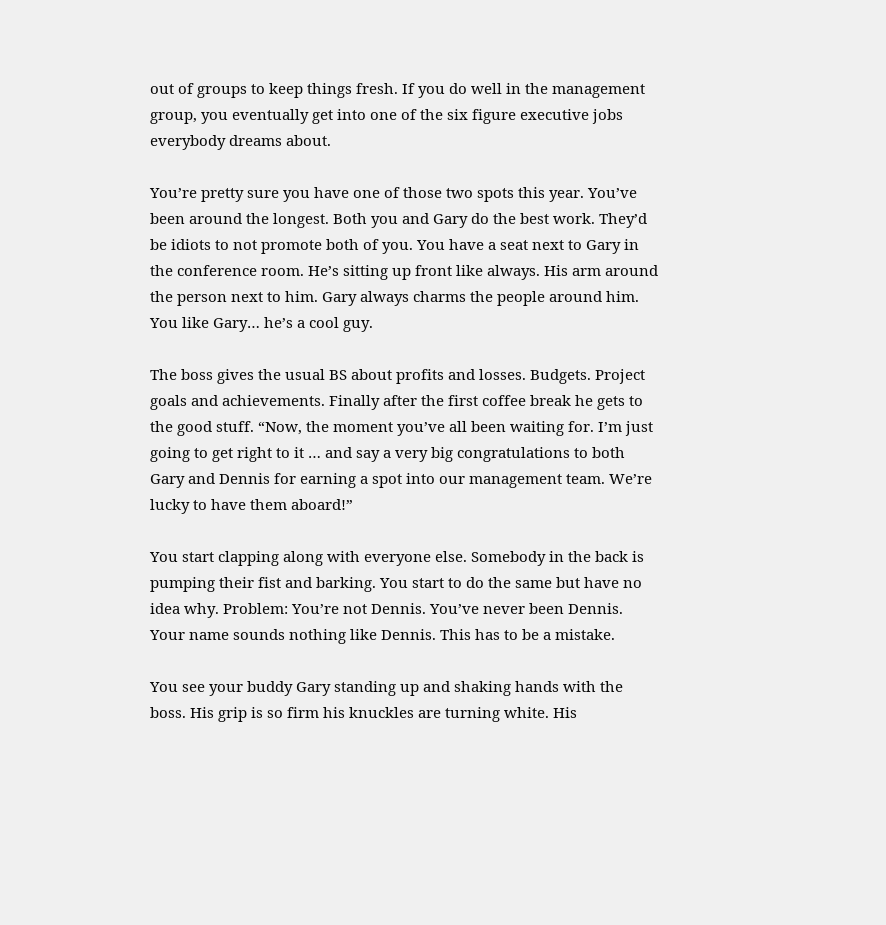out of groups to keep things fresh. If you do well in the management group, you eventually get into one of the six figure executive jobs everybody dreams about.

You’re pretty sure you have one of those two spots this year. You’ve been around the longest. Both you and Gary do the best work. They’d be idiots to not promote both of you. You have a seat next to Gary in the conference room. He’s sitting up front like always. His arm around the person next to him. Gary always charms the people around him. You like Gary… he’s a cool guy.

The boss gives the usual BS about profits and losses. Budgets. Project goals and achievements. Finally after the first coffee break he gets to the good stuff. “Now, the moment you’ve all been waiting for. I’m just going to get right to it … and say a very big congratulations to both Gary and Dennis for earning a spot into our management team. We’re lucky to have them aboard!”

You start clapping along with everyone else. Somebody in the back is pumping their fist and barking. You start to do the same but have no idea why. Problem: You’re not Dennis. You’ve never been Dennis. Your name sounds nothing like Dennis. This has to be a mistake.

You see your buddy Gary standing up and shaking hands with the boss. His grip is so firm his knuckles are turning white. His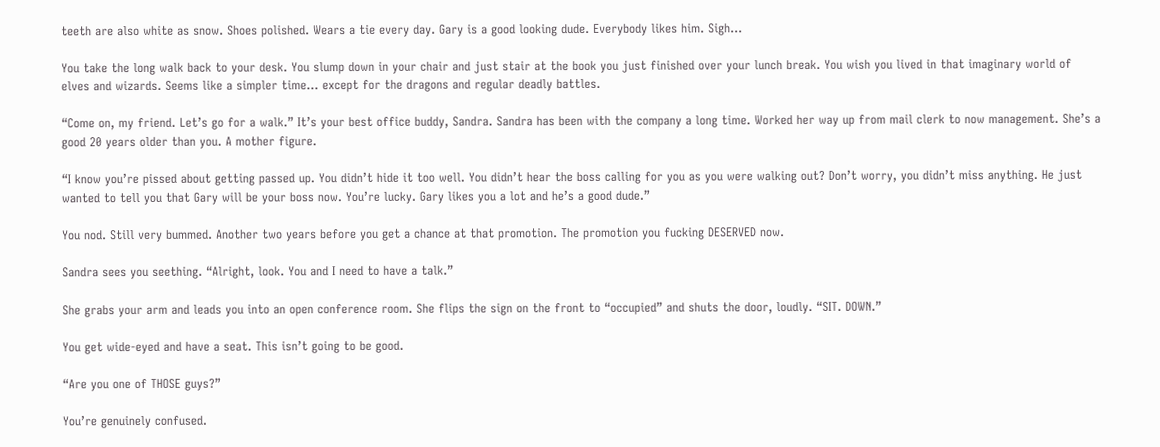teeth are also white as snow. Shoes polished. Wears a tie every day. Gary is a good looking dude. Everybody likes him. Sigh…

You take the long walk back to your desk. You slump down in your chair and just stair at the book you just finished over your lunch break. You wish you lived in that imaginary world of elves and wizards. Seems like a simpler time… except for the dragons and regular deadly battles.

“Come on, my friend. Let’s go for a walk.” It’s your best office buddy, Sandra. Sandra has been with the company a long time. Worked her way up from mail clerk to now management. She’s a good 20 years older than you. A mother figure.

“I know you’re pissed about getting passed up. You didn’t hide it too well. You didn’t hear the boss calling for you as you were walking out? Don’t worry, you didn’t miss anything. He just wanted to tell you that Gary will be your boss now. You’re lucky. Gary likes you a lot and he’s a good dude.”

You nod. Still very bummed. Another two years before you get a chance at that promotion. The promotion you fucking DESERVED now.

Sandra sees you seething. “Alright, look. You and I need to have a talk.”

She grabs your arm and leads you into an open conference room. She flips the sign on the front to “occupied” and shuts the door, loudly. “SIT. DOWN.”

You get wide-eyed and have a seat. This isn’t going to be good.

“Are you one of THOSE guys?”

You’re genuinely confused.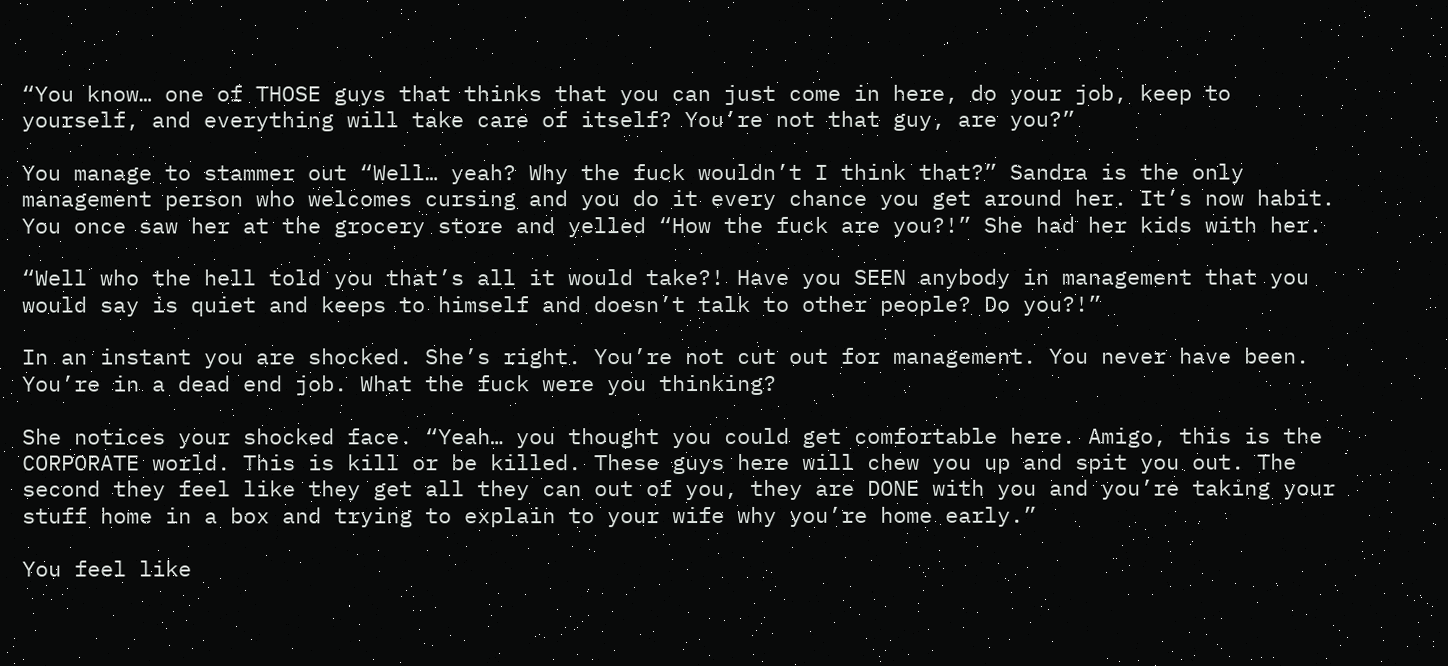“You know… one of THOSE guys that thinks that you can just come in here, do your job, keep to yourself, and everything will take care of itself? You’re not that guy, are you?”

You manage to stammer out “Well… yeah? Why the fuck wouldn’t I think that?” Sandra is the only management person who welcomes cursing and you do it every chance you get around her. It’s now habit. You once saw her at the grocery store and yelled “How the fuck are you?!” She had her kids with her.

“Well who the hell told you that’s all it would take?! Have you SEEN anybody in management that you would say is quiet and keeps to himself and doesn’t talk to other people? Do you?!”

In an instant you are shocked. She’s right. You’re not cut out for management. You never have been. You’re in a dead end job. What the fuck were you thinking?

She notices your shocked face. “Yeah… you thought you could get comfortable here. Amigo, this is the CORPORATE world. This is kill or be killed. These guys here will chew you up and spit you out. The second they feel like they get all they can out of you, they are DONE with you and you’re taking your stuff home in a box and trying to explain to your wife why you’re home early.”

You feel like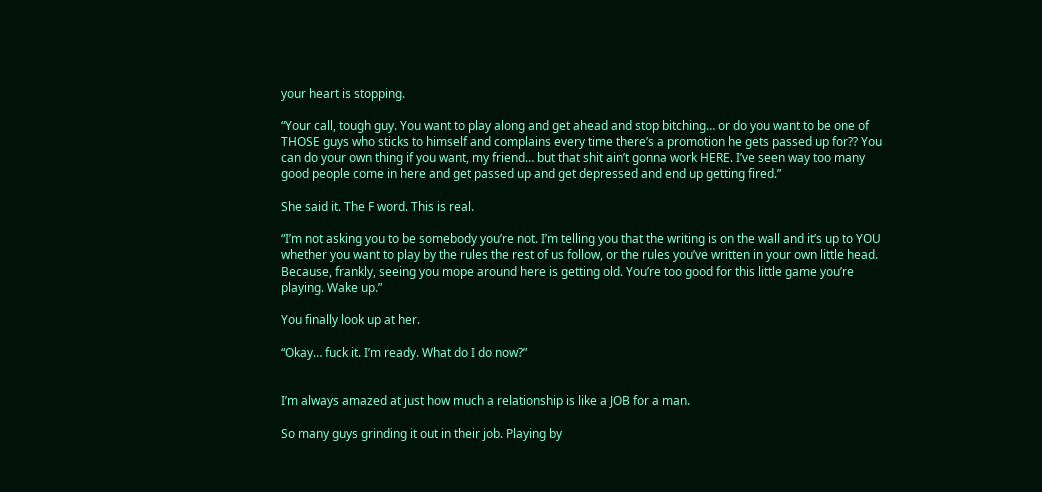your heart is stopping.

“Your call, tough guy. You want to play along and get ahead and stop bitching… or do you want to be one of THOSE guys who sticks to himself and complains every time there’s a promotion he gets passed up for?? You can do your own thing if you want, my friend… but that shit ain’t gonna work HERE. I’ve seen way too many good people come in here and get passed up and get depressed and end up getting fired.”

She said it. The F word. This is real.

“I’m not asking you to be somebody you’re not. I’m telling you that the writing is on the wall and it’s up to YOU whether you want to play by the rules the rest of us follow, or the rules you’ve written in your own little head. Because, frankly, seeing you mope around here is getting old. You’re too good for this little game you’re playing. Wake up.”

You finally look up at her.

“Okay… fuck it. I’m ready. What do I do now?”


I’m always amazed at just how much a relationship is like a JOB for a man.

So many guys grinding it out in their job. Playing by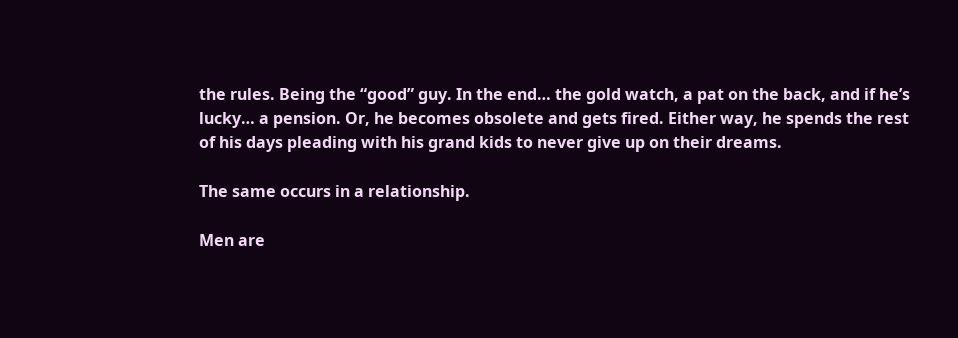the rules. Being the “good” guy. In the end… the gold watch, a pat on the back, and if he’s lucky… a pension. Or, he becomes obsolete and gets fired. Either way, he spends the rest of his days pleading with his grand kids to never give up on their dreams.

The same occurs in a relationship.

Men are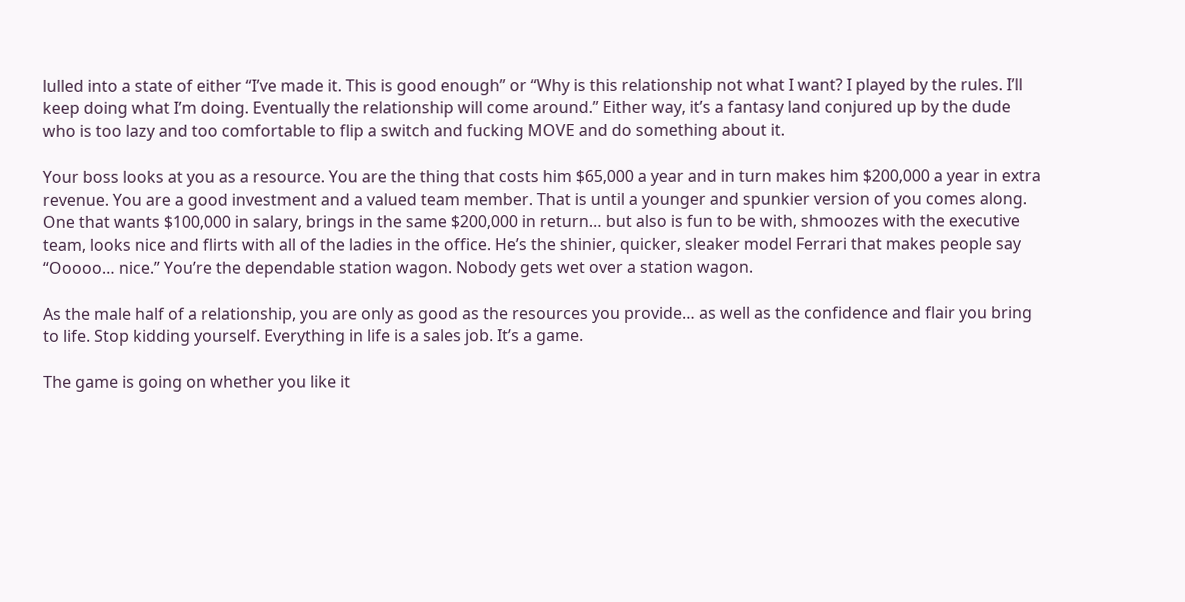lulled into a state of either “I’ve made it. This is good enough” or “Why is this relationship not what I want? I played by the rules. I’ll keep doing what I’m doing. Eventually the relationship will come around.” Either way, it’s a fantasy land conjured up by the dude who is too lazy and too comfortable to flip a switch and fucking MOVE and do something about it.

Your boss looks at you as a resource. You are the thing that costs him $65,000 a year and in turn makes him $200,000 a year in extra revenue. You are a good investment and a valued team member. That is until a younger and spunkier version of you comes along. One that wants $100,000 in salary, brings in the same $200,000 in return… but also is fun to be with, shmoozes with the executive team, looks nice and flirts with all of the ladies in the office. He’s the shinier, quicker, sleaker model Ferrari that makes people say “Ooooo… nice.” You’re the dependable station wagon. Nobody gets wet over a station wagon.

As the male half of a relationship, you are only as good as the resources you provide… as well as the confidence and flair you bring to life. Stop kidding yourself. Everything in life is a sales job. It’s a game.

The game is going on whether you like it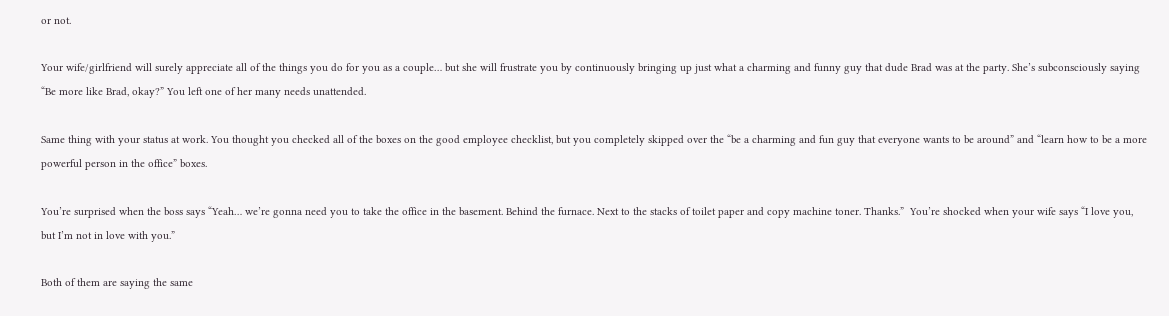or not.

Your wife/girlfriend will surely appreciate all of the things you do for you as a couple… but she will frustrate you by continuously bringing up just what a charming and funny guy that dude Brad was at the party. She’s subconsciously saying “Be more like Brad, okay?” You left one of her many needs unattended.

Same thing with your status at work. You thought you checked all of the boxes on the good employee checklist, but you completely skipped over the “be a charming and fun guy that everyone wants to be around” and “learn how to be a more powerful person in the office” boxes.

You’re surprised when the boss says “Yeah… we’re gonna need you to take the office in the basement. Behind the furnace. Next to the stacks of toilet paper and copy machine toner. Thanks.”  You’re shocked when your wife says “I love you, but I’m not in love with you.”

Both of them are saying the same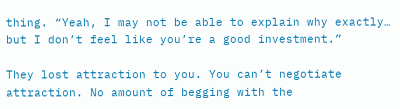thing. “Yeah, I may not be able to explain why exactly… but I don’t feel like you’re a good investment.”

They lost attraction to you. You can’t negotiate attraction. No amount of begging with the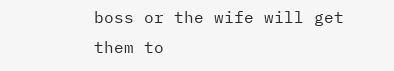boss or the wife will get them to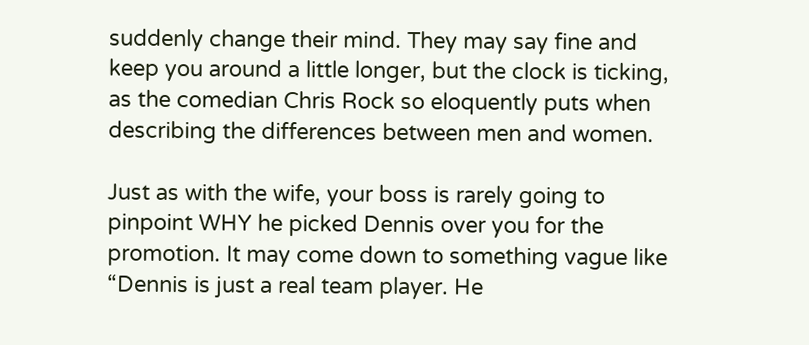suddenly change their mind. They may say fine and keep you around a little longer, but the clock is ticking, as the comedian Chris Rock so eloquently puts when describing the differences between men and women.

Just as with the wife, your boss is rarely going to pinpoint WHY he picked Dennis over you for the promotion. It may come down to something vague like “Dennis is just a real team player. He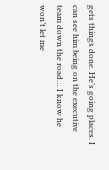gets things done. He’s going places. I can see him being on the executive team down the road… I know he won’t let me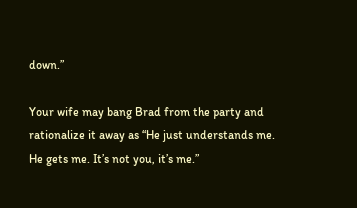down.”

Your wife may bang Brad from the party and rationalize it away as “He just understands me. He gets me. It’s not you, it’s me.”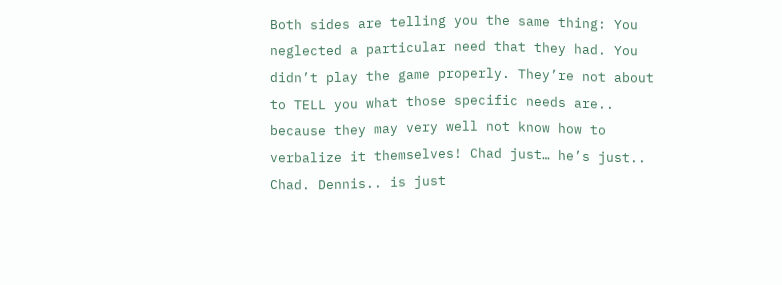Both sides are telling you the same thing: You neglected a particular need that they had. You didn’t play the game properly. They’re not about to TELL you what those specific needs are.. because they may very well not know how to verbalize it themselves! Chad just… he’s just.. Chad. Dennis.. is just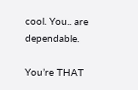cool. You.. are dependable.

You’re THAT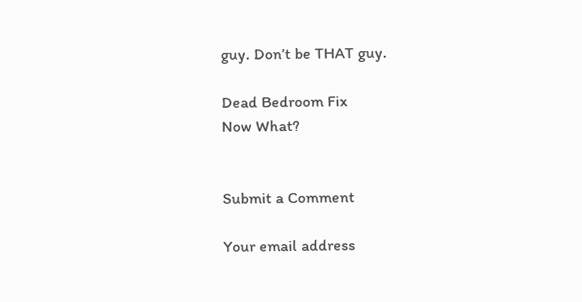guy. Don’t be THAT guy.

Dead Bedroom Fix
Now What?


Submit a Comment

Your email address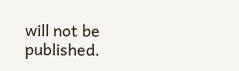will not be published.